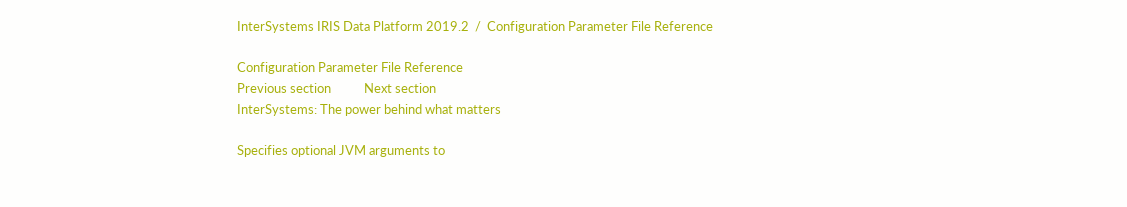InterSystems IRIS Data Platform 2019.2  /  Configuration Parameter File Reference

Configuration Parameter File Reference
Previous section           Next section
InterSystems: The power behind what matters

Specifies optional JVM arguments to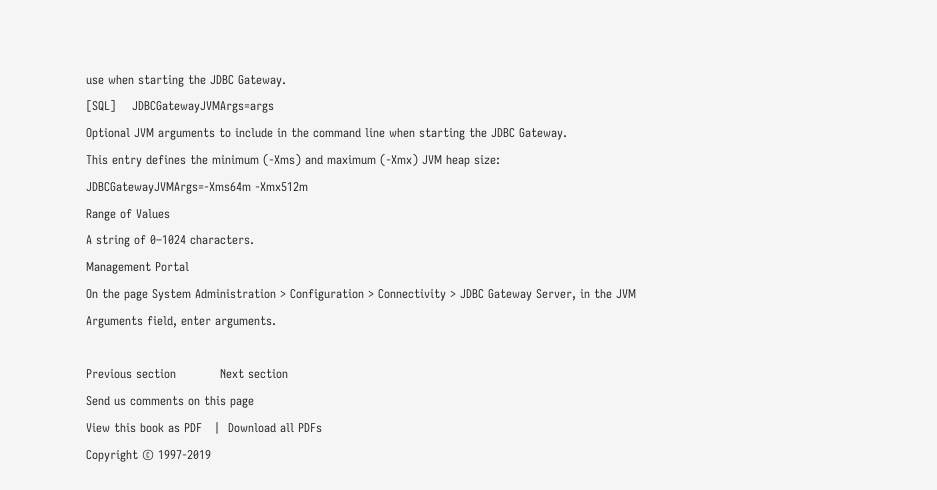use when starting the JDBC Gateway.
[SQL]    JDBCGatewayJVMArgs=args
Optional JVM arguments to include in the command line when starting the JDBC Gateway.
This entry defines the minimum (-Xms) and maximum (-Xmx) JVM heap size:
JDBCGatewayJVMArgs=-Xms64m -Xmx512m
Range of Values
A string of 0–1024 characters.
Management Portal
On the page System Administration > Configuration > Connectivity > JDBC Gateway Server, in the JVM Arguments field, enter arguments.

Previous section           Next section
Send us comments on this page
View this book as PDF   |  Download all PDFs
Copyright © 1997-2019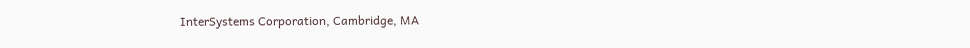InterSystems Corporation, Cambridge, MA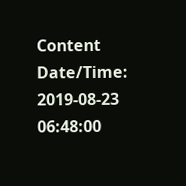Content Date/Time: 2019-08-23 06:48:00